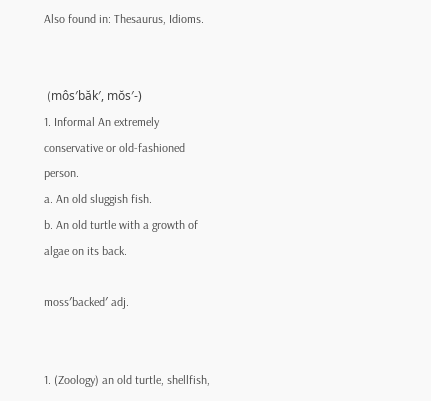Also found in: Thesaurus, Idioms.


 (môs′băk′, mŏs′-)
1. Informal An extremely conservative or old-fashioned person.
a. An old sluggish fish.
b. An old turtle with a growth of algae on its back.

moss′backed′ adj.


1. (Zoology) an old turtle, shellfish,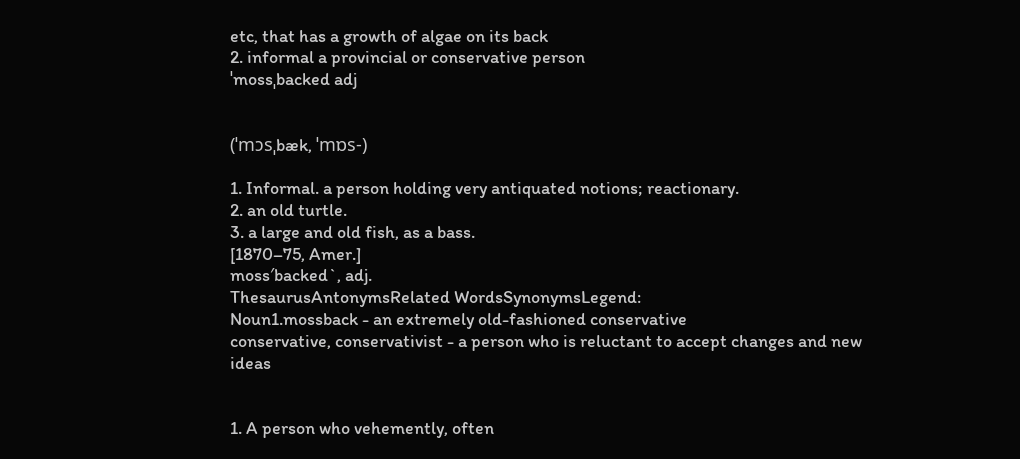etc, that has a growth of algae on its back
2. informal a provincial or conservative person
ˈmossˌbacked adj


(ˈmɔsˌbæk, ˈmɒs-)

1. Informal. a person holding very antiquated notions; reactionary.
2. an old turtle.
3. a large and old fish, as a bass.
[1870–75, Amer.]
moss′backed`, adj.
ThesaurusAntonymsRelated WordsSynonymsLegend:
Noun1.mossback - an extremely old-fashioned conservative
conservative, conservativist - a person who is reluctant to accept changes and new ideas


1. A person who vehemently, often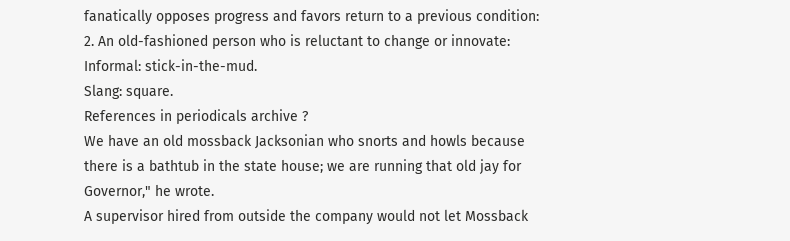fanatically opposes progress and favors return to a previous condition:
2. An old-fashioned person who is reluctant to change or innovate:
Informal: stick-in-the-mud.
Slang: square.
References in periodicals archive ?
We have an old mossback Jacksonian who snorts and howls because there is a bathtub in the state house; we are running that old jay for Governor," he wrote.
A supervisor hired from outside the company would not let Mossback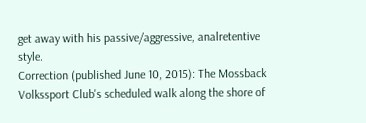get away with his passive/aggressive, analretentive style.
Correction (published June 10, 2015): The Mossback Volkssport Club's scheduled walk along the shore of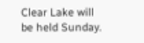Clear Lake will be held Sunday.